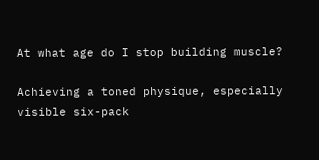At what age do I stop building muscle?

Achieving a toned physique, especially visible six-pack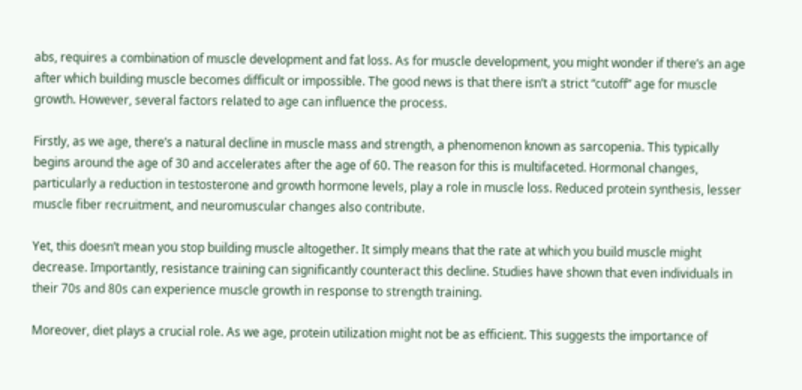abs, requires a combination of muscle development and fat loss. As for muscle development, you might wonder if there’s an age after which building muscle becomes difficult or impossible. The good news is that there isn’t a strict “cutoff” age for muscle growth. However, several factors related to age can influence the process.

Firstly, as we age, there’s a natural decline in muscle mass and strength, a phenomenon known as sarcopenia. This typically begins around the age of 30 and accelerates after the age of 60. The reason for this is multifaceted. Hormonal changes, particularly a reduction in testosterone and growth hormone levels, play a role in muscle loss. Reduced protein synthesis, lesser muscle fiber recruitment, and neuromuscular changes also contribute.

Yet, this doesn’t mean you stop building muscle altogether. It simply means that the rate at which you build muscle might decrease. Importantly, resistance training can significantly counteract this decline. Studies have shown that even individuals in their 70s and 80s can experience muscle growth in response to strength training.

Moreover, diet plays a crucial role. As we age, protein utilization might not be as efficient. This suggests the importance of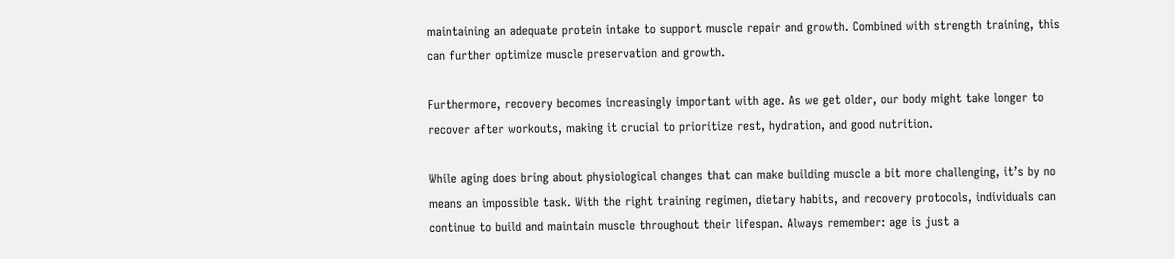maintaining an adequate protein intake to support muscle repair and growth. Combined with strength training, this can further optimize muscle preservation and growth.

Furthermore, recovery becomes increasingly important with age. As we get older, our body might take longer to recover after workouts, making it crucial to prioritize rest, hydration, and good nutrition.

While aging does bring about physiological changes that can make building muscle a bit more challenging, it’s by no means an impossible task. With the right training regimen, dietary habits, and recovery protocols, individuals can continue to build and maintain muscle throughout their lifespan. Always remember: age is just a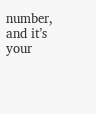number, and it’s your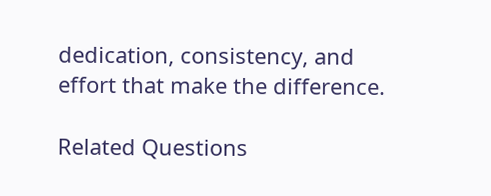dedication, consistency, and effort that make the difference.

Related Questions